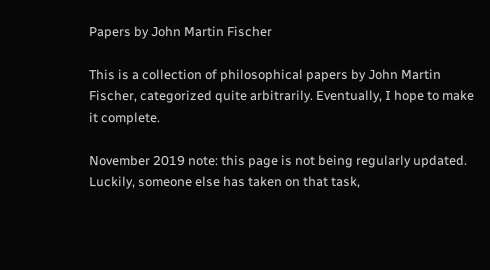Papers by John Martin Fischer

This is a collection of philosophical papers by John Martin Fischer, categorized quite arbitrarily. Eventually, I hope to make it complete.

November 2019 note: this page is not being regularly updated. Luckily, someone else has taken on that task,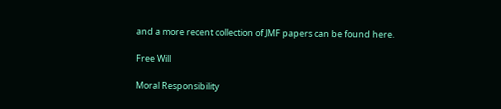and a more recent collection of JMF papers can be found here.

Free Will

Moral Responsibility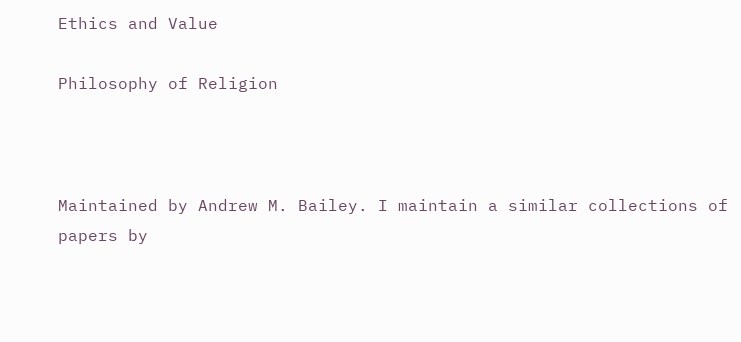Ethics and Value

Philosophy of Religion



Maintained by Andrew M. Bailey. I maintain a similar collections of papers by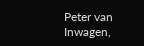Peter van Inwagen,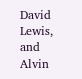David Lewis, and Alvin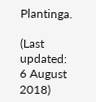Plantinga.

(Last updated: 6 August 2018)